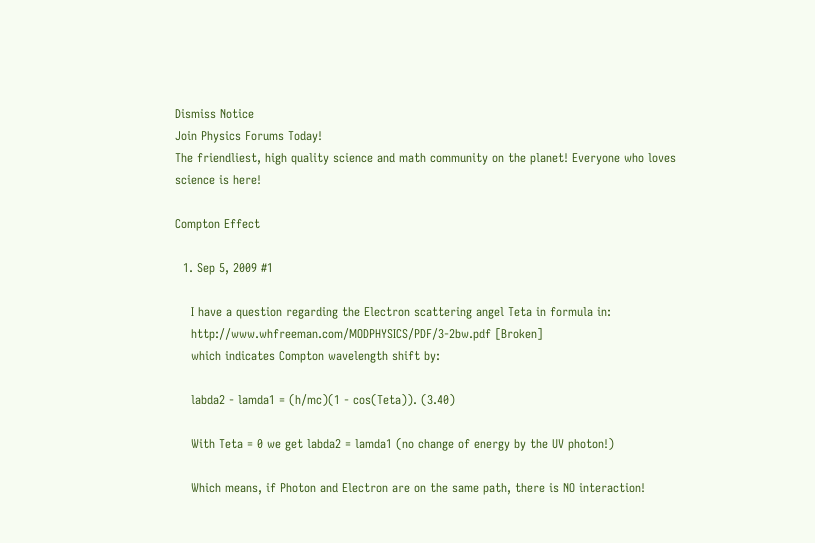Dismiss Notice
Join Physics Forums Today!
The friendliest, high quality science and math community on the planet! Everyone who loves science is here!

Compton Effect

  1. Sep 5, 2009 #1

    I have a question regarding the Electron scattering angel Teta in formula in:
    http://www.whfreeman.com/MODPHYSICS/PDF/3-2bw.pdf [Broken]
    which indicates Compton wavelength shift by:

    labda2 - lamda1 = (h/mc)(1 - cos(Teta)). (3.40)

    With Teta = 0 we get labda2 = lamda1 (no change of energy by the UV photon!)

    Which means, if Photon and Electron are on the same path, there is NO interaction!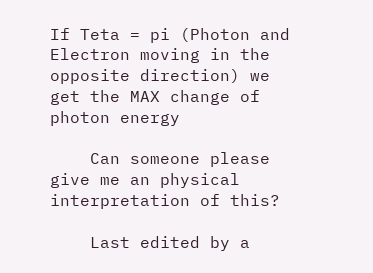If Teta = pi (Photon and Electron moving in the opposite direction) we get the MAX change of photon energy

    Can someone please give me an physical interpretation of this?

    Last edited by a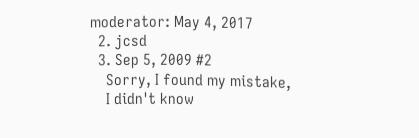moderator: May 4, 2017
  2. jcsd
  3. Sep 5, 2009 #2
    Sorry, I found my mistake,
    I didn't know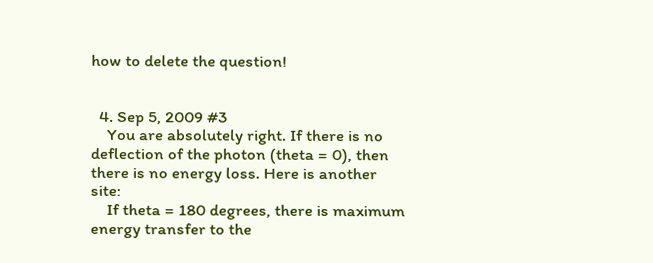how to delete the question!


  4. Sep 5, 2009 #3
    You are absolutely right. If there is no deflection of the photon (theta = 0), then there is no energy loss. Here is another site:
    If theta = 180 degrees, there is maximum energy transfer to the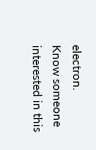electron.
Know someone interested in this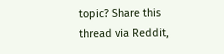topic? Share this thread via Reddit,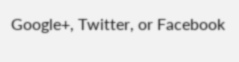Google+, Twitter, or Facebook